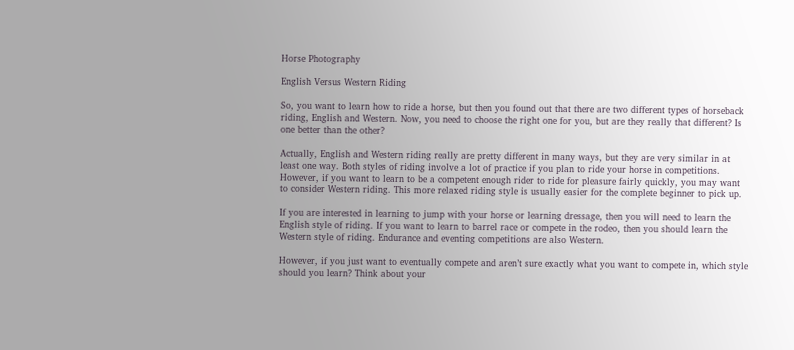Horse Photography

English Versus Western Riding

So, you want to learn how to ride a horse, but then you found out that there are two different types of horseback riding, English and Western. Now, you need to choose the right one for you, but are they really that different? Is one better than the other?

Actually, English and Western riding really are pretty different in many ways, but they are very similar in at least one way. Both styles of riding involve a lot of practice if you plan to ride your horse in competitions. However, if you want to learn to be a competent enough rider to ride for pleasure fairly quickly, you may want to consider Western riding. This more relaxed riding style is usually easier for the complete beginner to pick up.

If you are interested in learning to jump with your horse or learning dressage, then you will need to learn the English style of riding. If you want to learn to barrel race or compete in the rodeo, then you should learn the Western style of riding. Endurance and eventing competitions are also Western.

However, if you just want to eventually compete and aren’t sure exactly what you want to compete in, which style should you learn? Think about your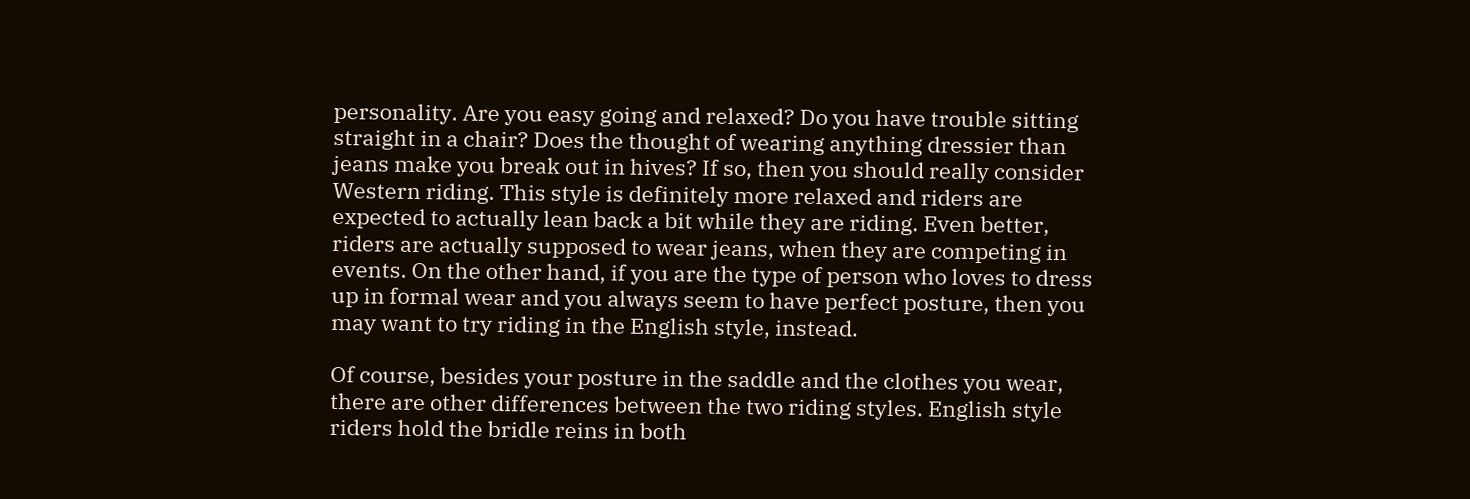personality. Are you easy going and relaxed? Do you have trouble sitting straight in a chair? Does the thought of wearing anything dressier than jeans make you break out in hives? If so, then you should really consider Western riding. This style is definitely more relaxed and riders are expected to actually lean back a bit while they are riding. Even better, riders are actually supposed to wear jeans, when they are competing in events. On the other hand, if you are the type of person who loves to dress up in formal wear and you always seem to have perfect posture, then you may want to try riding in the English style, instead.

Of course, besides your posture in the saddle and the clothes you wear, there are other differences between the two riding styles. English style riders hold the bridle reins in both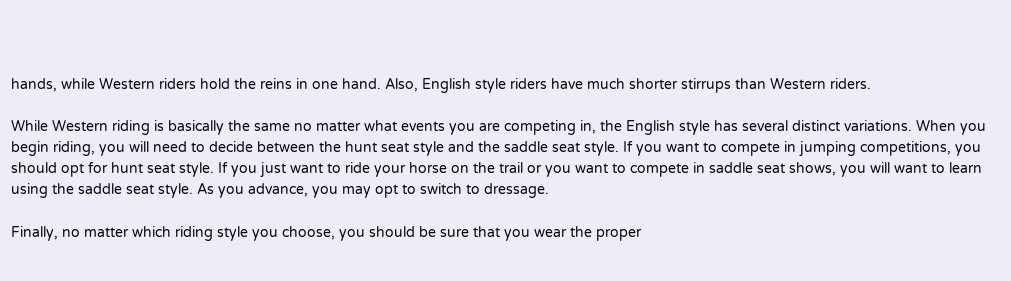hands, while Western riders hold the reins in one hand. Also, English style riders have much shorter stirrups than Western riders.

While Western riding is basically the same no matter what events you are competing in, the English style has several distinct variations. When you begin riding, you will need to decide between the hunt seat style and the saddle seat style. If you want to compete in jumping competitions, you should opt for hunt seat style. If you just want to ride your horse on the trail or you want to compete in saddle seat shows, you will want to learn using the saddle seat style. As you advance, you may opt to switch to dressage.

Finally, no matter which riding style you choose, you should be sure that you wear the proper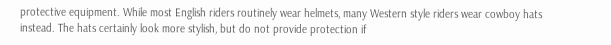protective equipment. While most English riders routinely wear helmets, many Western style riders wear cowboy hats instead. The hats certainly look more stylish, but do not provide protection if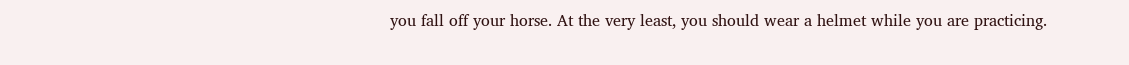you fall off your horse. At the very least, you should wear a helmet while you are practicing.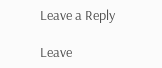Leave a Reply

Leave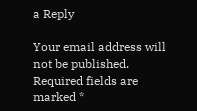a Reply

Your email address will not be published. Required fields are marked *